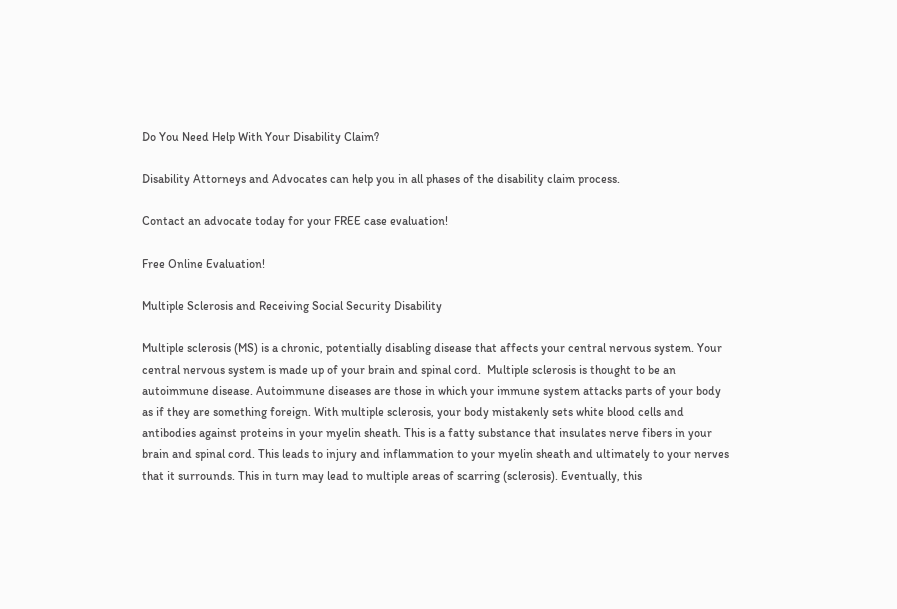Do You Need Help With Your Disability Claim?

Disability Attorneys and Advocates can help you in all phases of the disability claim process.

Contact an advocate today for your FREE case evaluation!

Free Online Evaluation!

Multiple Sclerosis and Receiving Social Security Disability

Multiple sclerosis (MS) is a chronic, potentially disabling disease that affects your central nervous system. Your central nervous system is made up of your brain and spinal cord.  Multiple sclerosis is thought to be an autoimmune disease. Autoimmune diseases are those in which your immune system attacks parts of your body as if they are something foreign. With multiple sclerosis, your body mistakenly sets white blood cells and antibodies against proteins in your myelin sheath. This is a fatty substance that insulates nerve fibers in your brain and spinal cord. This leads to injury and inflammation to your myelin sheath and ultimately to your nerves that it surrounds. This in turn may lead to multiple areas of scarring (sclerosis). Eventually, this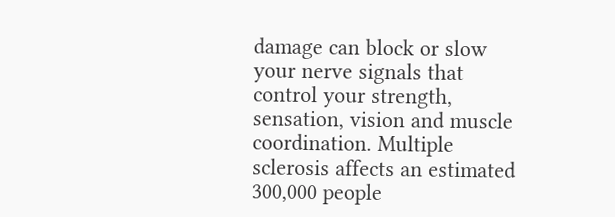damage can block or slow your nerve signals that control your strength, sensation, vision and muscle coordination. Multiple sclerosis affects an estimated 300,000 people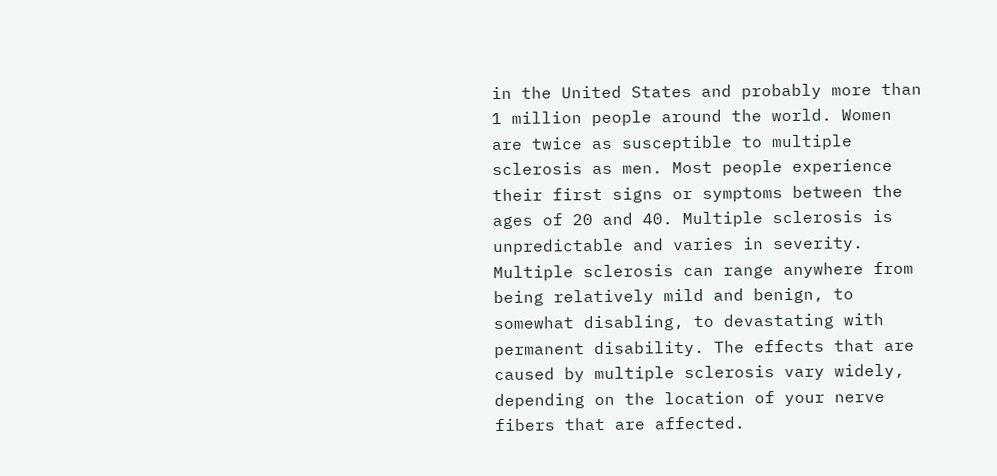in the United States and probably more than 1 million people around the world. Women are twice as susceptible to multiple sclerosis as men. Most people experience their first signs or symptoms between the ages of 20 and 40. Multiple sclerosis is unpredictable and varies in severity. Multiple sclerosis can range anywhere from being relatively mild and benign, to somewhat disabling, to devastating with permanent disability. The effects that are caused by multiple sclerosis vary widely, depending on the location of your nerve fibers that are affected.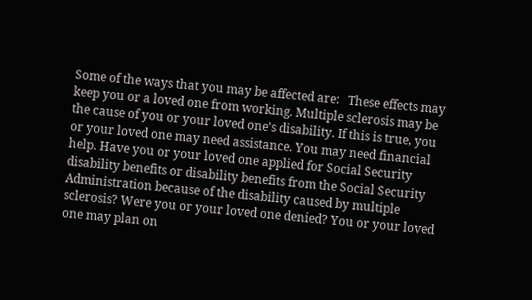Some of the ways that you may be affected are:   These effects may keep you or a loved one from working. Multiple sclerosis may be the cause of you or your loved one's disability. If this is true, you or your loved one may need assistance. You may need financial help. Have you or your loved one applied for Social Security disability benefits or disability benefits from the Social Security Administration because of the disability caused by multiple sclerosis? Were you or your loved one denied? You or your loved one may plan on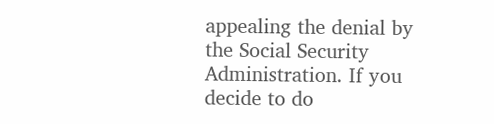appealing the denial by the Social Security Administration. If you decide to do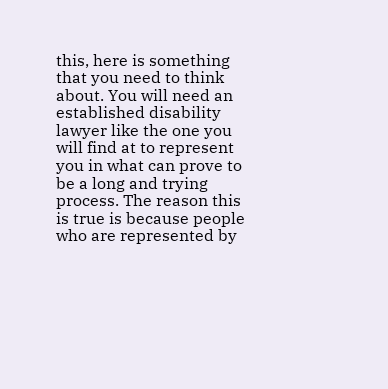this, here is something that you need to think about. You will need an established disability lawyer like the one you will find at to represent you in what can prove to be a long and trying process. The reason this is true is because people who are represented by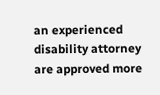an experienced disability attorney are approved more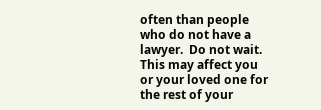often than people who do not have a lawyer.  Do not wait. This may affect you or your loved one for the rest of your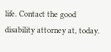life. Contact the good disability attorney at, today.